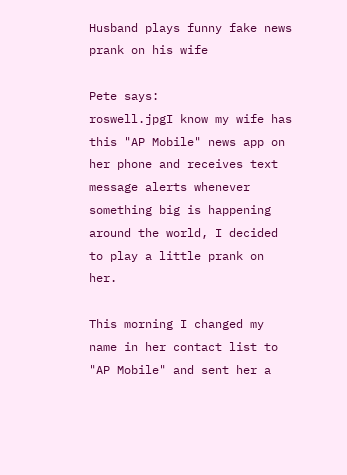Husband plays funny fake news prank on his wife

Pete says:
roswell.jpgI know my wife has this "AP Mobile" news app on her phone and receives text message alerts whenever something big is happening around the world, I decided to play a little prank on her.

This morning I changed my name in her contact list to "AP Mobile" and sent her a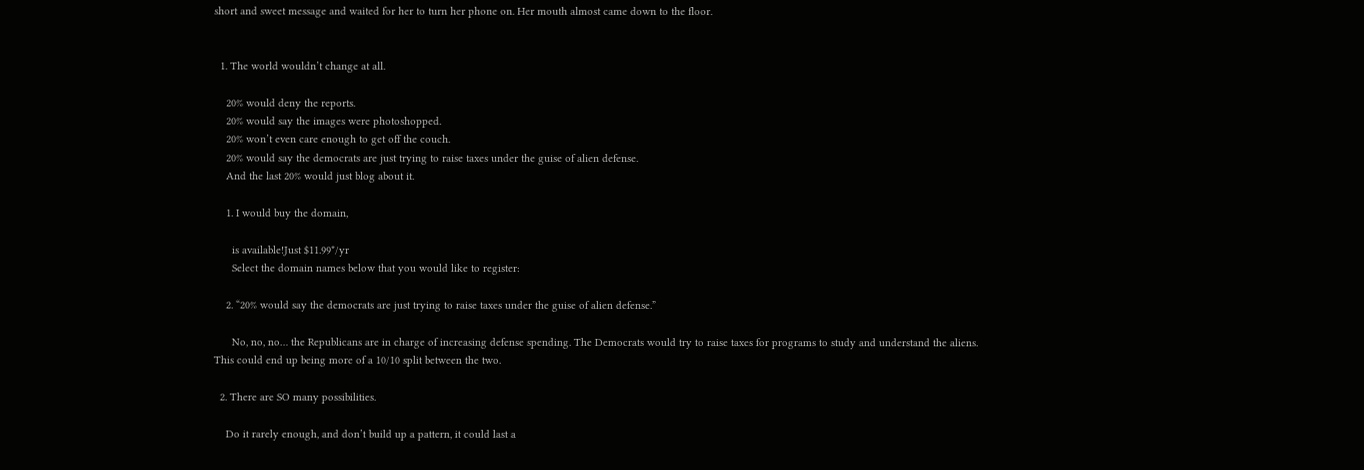short and sweet message and waited for her to turn her phone on. Her mouth almost came down to the floor.


  1. The world wouldn’t change at all.

    20% would deny the reports.
    20% would say the images were photoshopped.
    20% won’t even care enough to get off the couch.
    20% would say the democrats are just trying to raise taxes under the guise of alien defense.
    And the last 20% would just blog about it.

    1. I would buy the domain,

      is available!Just $11.99*/yr
      Select the domain names below that you would like to register:

    2. “20% would say the democrats are just trying to raise taxes under the guise of alien defense.”

      No, no, no… the Republicans are in charge of increasing defense spending. The Democrats would try to raise taxes for programs to study and understand the aliens. This could end up being more of a 10/10 split between the two.

  2. There are SO many possibilities.

    Do it rarely enough, and don’t build up a pattern, it could last a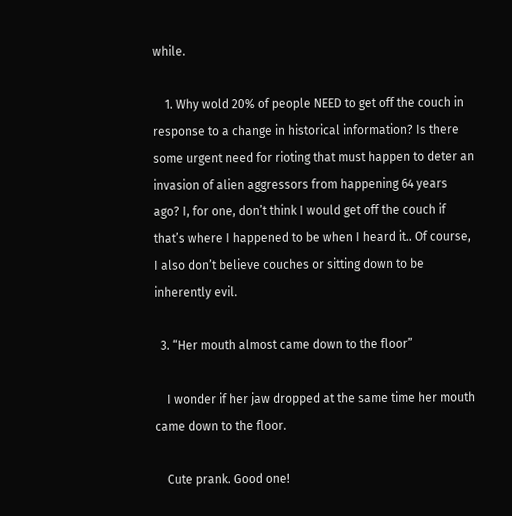while.

    1. Why wold 20% of people NEED to get off the couch in response to a change in historical information? Is there some urgent need for rioting that must happen to deter an invasion of alien aggressors from happening 64 years ago? I, for one, don’t think I would get off the couch if that’s where I happened to be when I heard it.. Of course, I also don’t believe couches or sitting down to be inherently evil.

  3. “Her mouth almost came down to the floor”

    I wonder if her jaw dropped at the same time her mouth came down to the floor.

    Cute prank. Good one!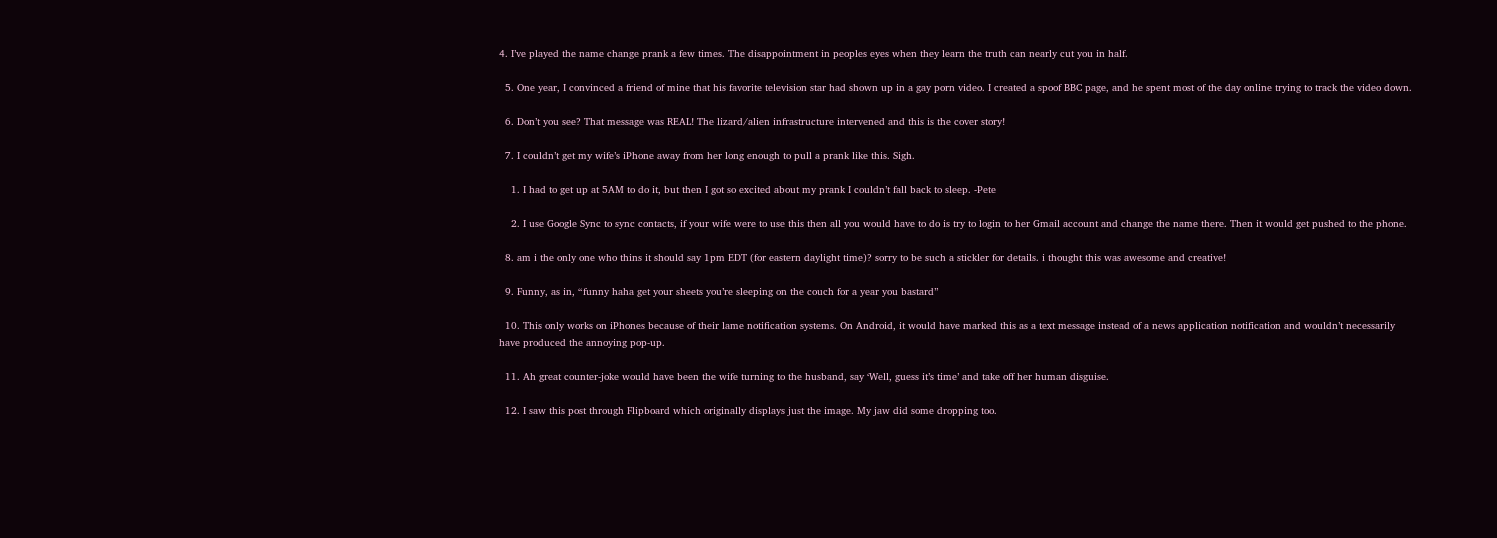4. I’ve played the name change prank a few times. The disappointment in peoples eyes when they learn the truth can nearly cut you in half.

  5. One year, I convinced a friend of mine that his favorite television star had shown up in a gay porn video. I created a spoof BBC page, and he spent most of the day online trying to track the video down.

  6. Don’t you see? That message was REAL! The lizard/alien infrastructure intervened and this is the cover story!

  7. I couldn’t get my wife’s iPhone away from her long enough to pull a prank like this. Sigh.

    1. I had to get up at 5AM to do it, but then I got so excited about my prank I couldn’t fall back to sleep. -Pete

    2. I use Google Sync to sync contacts, if your wife were to use this then all you would have to do is try to login to her Gmail account and change the name there. Then it would get pushed to the phone.

  8. am i the only one who thins it should say 1pm EDT (for eastern daylight time)? sorry to be such a stickler for details. i thought this was awesome and creative!

  9. Funny, as in, “funny haha get your sheets you’re sleeping on the couch for a year you bastard”

  10. This only works on iPhones because of their lame notification systems. On Android, it would have marked this as a text message instead of a news application notification and wouldn’t necessarily have produced the annoying pop-up.

  11. Ah great counter-joke would have been the wife turning to the husband, say ‘Well, guess it’s time’ and take off her human disguise.

  12. I saw this post through Flipboard which originally displays just the image. My jaw did some dropping too.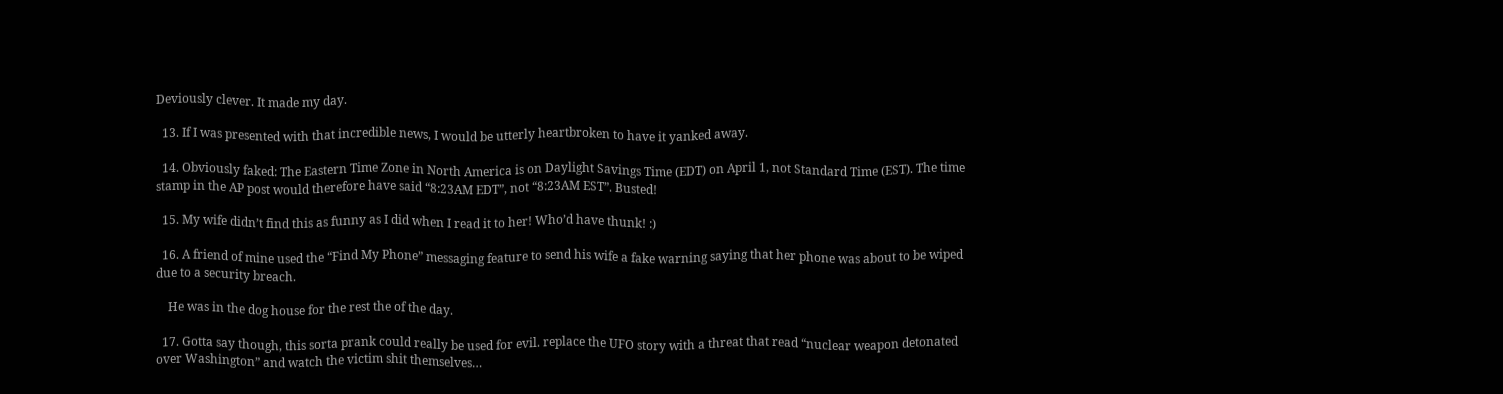Deviously clever. It made my day.

  13. If I was presented with that incredible news, I would be utterly heartbroken to have it yanked away.

  14. Obviously faked: The Eastern Time Zone in North America is on Daylight Savings Time (EDT) on April 1, not Standard Time (EST). The time stamp in the AP post would therefore have said “8:23AM EDT”, not “8:23AM EST”. Busted!

  15. My wife didn’t find this as funny as I did when I read it to her! Who’d have thunk! :)

  16. A friend of mine used the “Find My Phone” messaging feature to send his wife a fake warning saying that her phone was about to be wiped due to a security breach.

    He was in the dog house for the rest the of the day.

  17. Gotta say though, this sorta prank could really be used for evil. replace the UFO story with a threat that read “nuclear weapon detonated over Washington” and watch the victim shit themselves…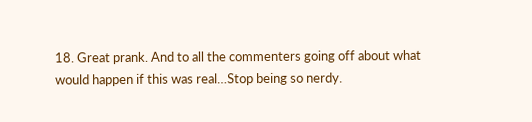18. Great prank. And to all the commenters going off about what would happen if this was real…Stop being so nerdy.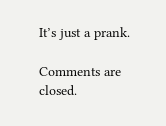It’s just a prank.

Comments are closed.